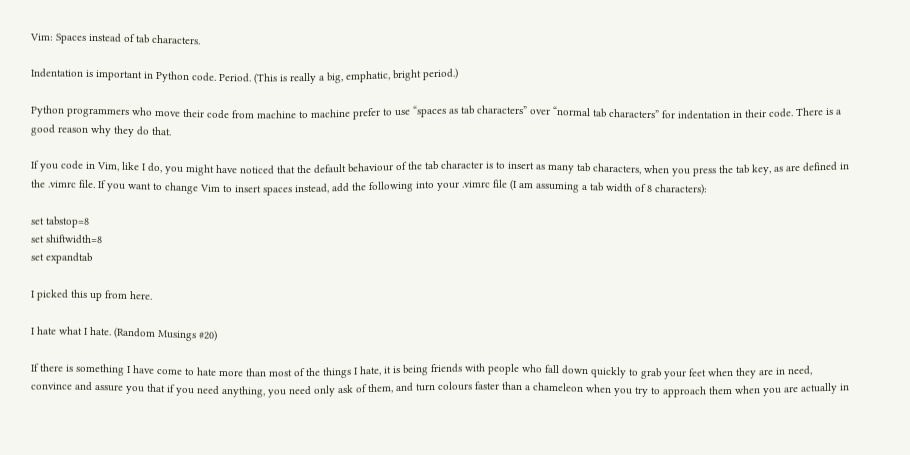Vim: Spaces instead of tab characters.

Indentation is important in Python code. Period. (This is really a big, emphatic, bright period.)

Python programmers who move their code from machine to machine prefer to use “spaces as tab characters” over “normal tab characters” for indentation in their code. There is a good reason why they do that.

If you code in Vim, like I do, you might have noticed that the default behaviour of the tab character is to insert as many tab characters, when you press the tab key, as are defined in the .vimrc file. If you want to change Vim to insert spaces instead, add the following into your .vimrc file (I am assuming a tab width of 8 characters):

set tabstop=8
set shiftwidth=8
set expandtab

I picked this up from here.

I hate what I hate. (Random Musings #20)

If there is something I have come to hate more than most of the things I hate, it is being friends with people who fall down quickly to grab your feet when they are in need, convince and assure you that if you need anything, you need only ask of them, and turn colours faster than a chameleon when you try to approach them when you are actually in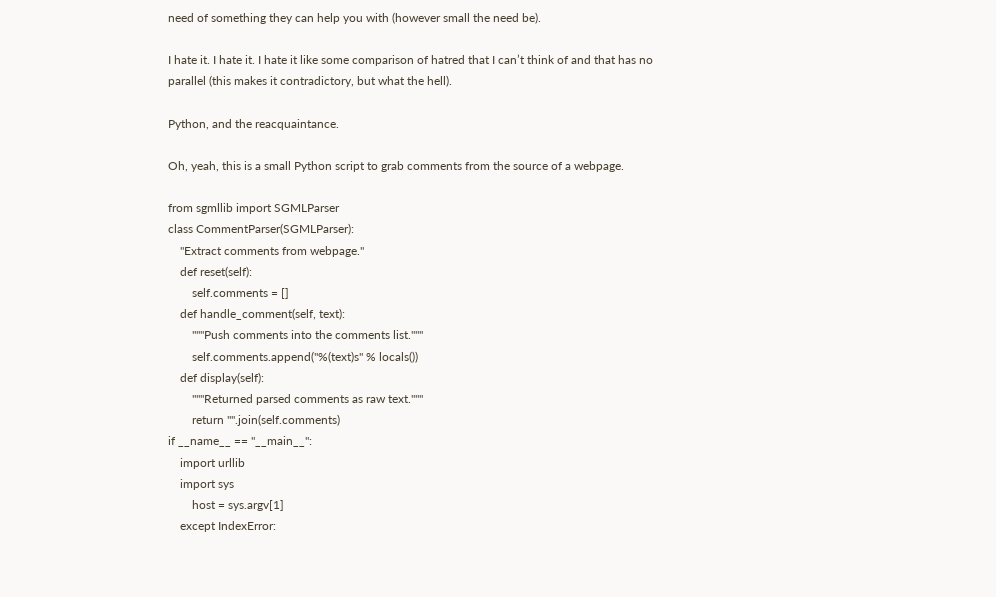need of something they can help you with (however small the need be).

I hate it. I hate it. I hate it like some comparison of hatred that I can’t think of and that has no parallel (this makes it contradictory, but what the hell).

Python, and the reacquaintance.

Oh, yeah, this is a small Python script to grab comments from the source of a webpage.

from sgmllib import SGMLParser
class CommentParser(SGMLParser):
    "Extract comments from webpage."
    def reset(self):
        self.comments = []
    def handle_comment(self, text):
        """Push comments into the comments list."""
        self.comments.append("%(text)s" % locals())
    def display(self):
        """Returned parsed comments as raw text."""
        return "".join(self.comments)
if __name__ == "__main__":
    import urllib
    import sys
        host = sys.argv[1]
    except IndexError: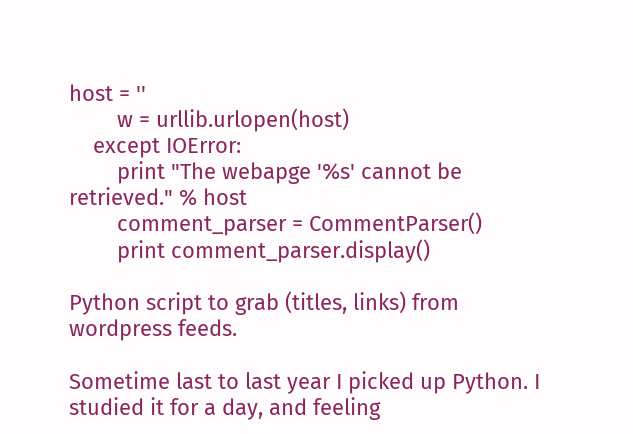host = ''
        w = urllib.urlopen(host)
    except IOError:
        print "The webapge '%s' cannot be retrieved." % host
        comment_parser = CommentParser()
        print comment_parser.display()

Python script to grab (titles, links) from wordpress feeds.

Sometime last to last year I picked up Python. I studied it for a day, and feeling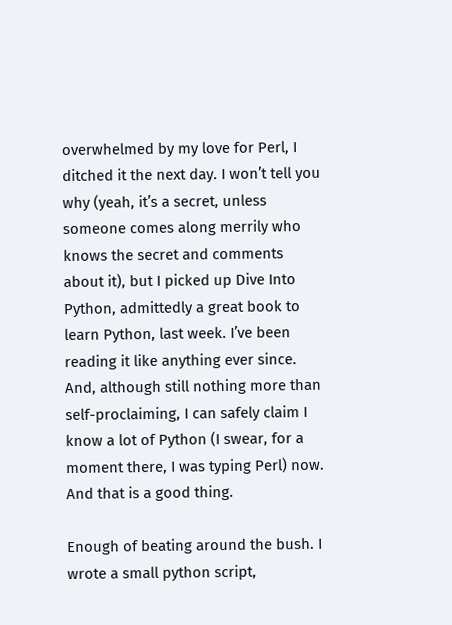overwhelmed by my love for Perl, I ditched it the next day. I won’t tell you why (yeah, it’s a secret, unless someone comes along merrily who knows the secret and comments about it), but I picked up Dive Into Python, admittedly a great book to learn Python, last week. I’ve been reading it like anything ever since. And, although still nothing more than self-proclaiming, I can safely claim I know a lot of Python (I swear, for a moment there, I was typing Perl) now. And that is a good thing.

Enough of beating around the bush. I wrote a small python script,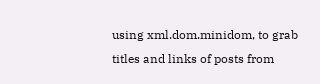using xml.dom.minidom, to grab titles and links of posts from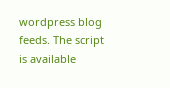wordpress blog feeds. The script is available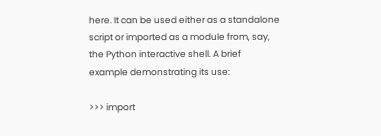here. It can be used either as a standalone script or imported as a module from, say, the Python interactive shell. A brief example demonstrating its use:

>>> import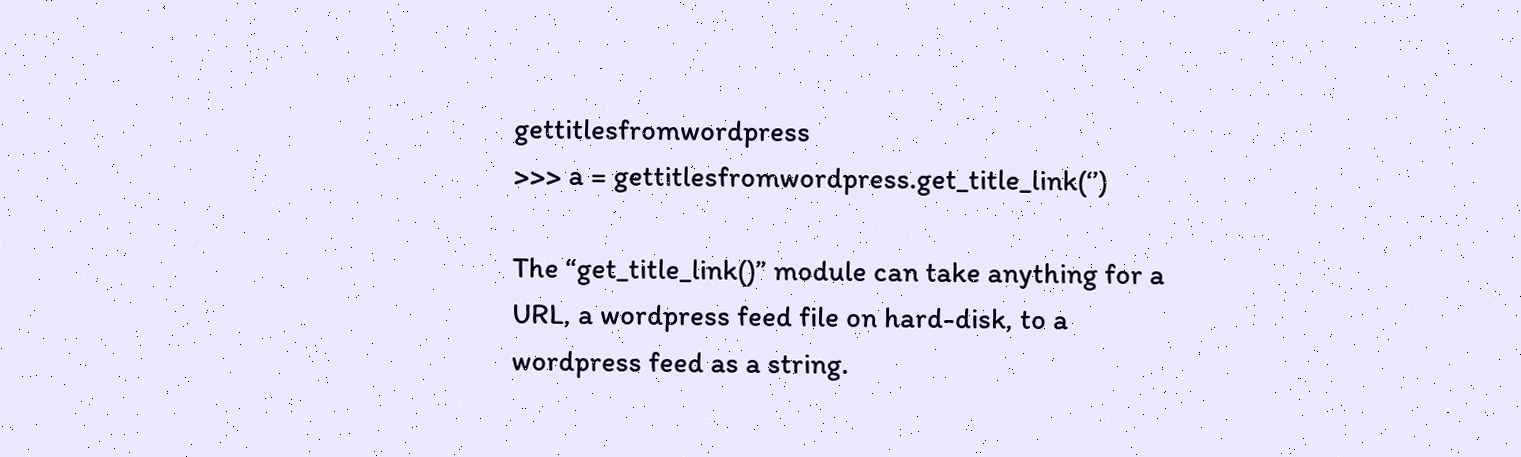gettitlesfromwordpress
>>> a = gettitlesfromwordpress.get_title_link(‘’)

The “get_title_link()” module can take anything for a URL, a wordpress feed file on hard-disk, to a wordpress feed as a string.